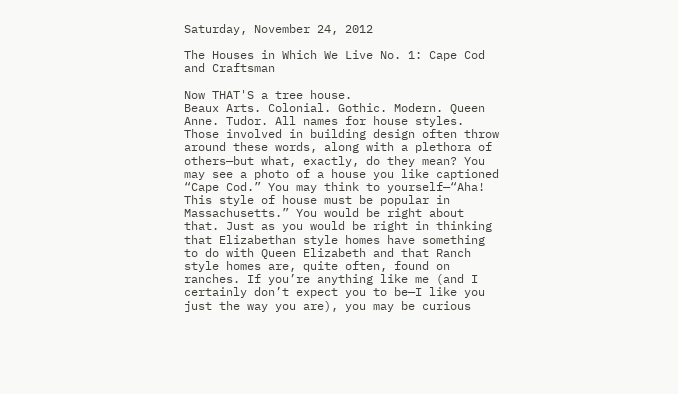Saturday, November 24, 2012

The Houses in Which We Live No. 1: Cape Cod and Craftsman

Now THAT'S a tree house.
Beaux Arts. Colonial. Gothic. Modern. Queen Anne. Tudor. All names for house styles. Those involved in building design often throw around these words, along with a plethora of others—but what, exactly, do they mean? You may see a photo of a house you like captioned “Cape Cod.” You may think to yourself—“Aha! This style of house must be popular in Massachusetts.” You would be right about that. Just as you would be right in thinking that Elizabethan style homes have something to do with Queen Elizabeth and that Ranch style homes are, quite often, found on ranches. If you’re anything like me (and I certainly don’t expect you to be—I like you just the way you are), you may be curious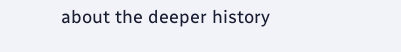about the deeper history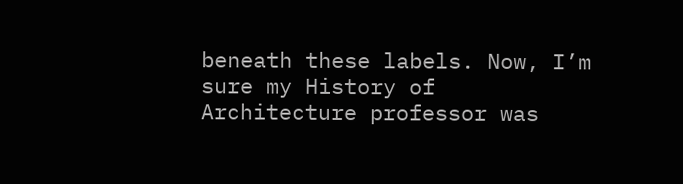beneath these labels. Now, I’m sure my History of Architecture professor was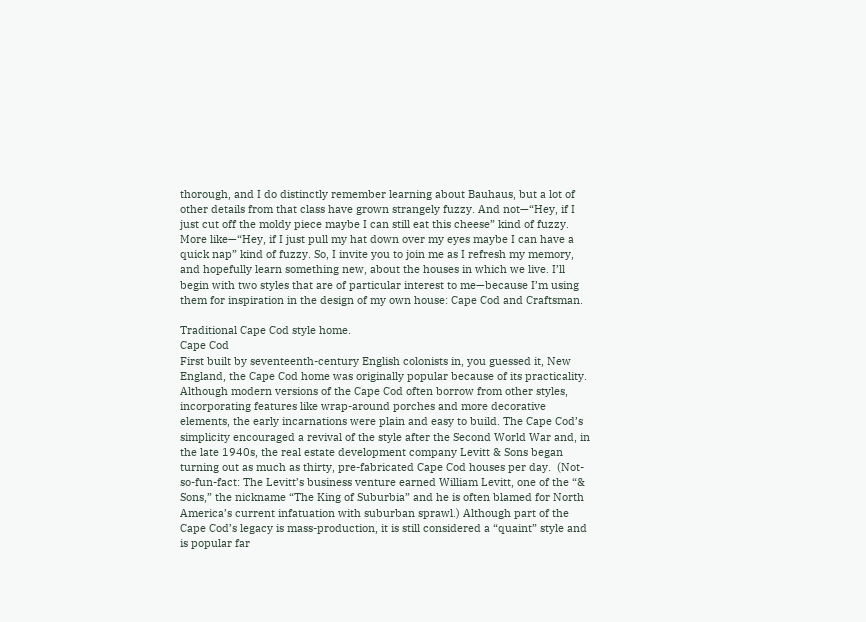thorough, and I do distinctly remember learning about Bauhaus, but a lot of other details from that class have grown strangely fuzzy. And not—“Hey, if I just cut off the moldy piece maybe I can still eat this cheese” kind of fuzzy. More like—“Hey, if I just pull my hat down over my eyes maybe I can have a quick nap” kind of fuzzy. So, I invite you to join me as I refresh my memory, and hopefully learn something new, about the houses in which we live. I’ll begin with two styles that are of particular interest to me—because I’m using them for inspiration in the design of my own house: Cape Cod and Craftsman.

Traditional Cape Cod style home.
Cape Cod
First built by seventeenth-century English colonists in, you guessed it, New England, the Cape Cod home was originally popular because of its practicality. Although modern versions of the Cape Cod often borrow from other styles, incorporating features like wrap-around porches and more decorative elements, the early incarnations were plain and easy to build. The Cape Cod’s simplicity encouraged a revival of the style after the Second World War and, in the late 1940s, the real estate development company Levitt & Sons began turning out as much as thirty, pre-fabricated Cape Cod houses per day.  (Not-so-fun-fact: The Levitt’s business venture earned William Levitt, one of the “& Sons,” the nickname “The King of Suburbia” and he is often blamed for North America’s current infatuation with suburban sprawl.) Although part of the Cape Cod’s legacy is mass-production, it is still considered a “quaint” style and is popular far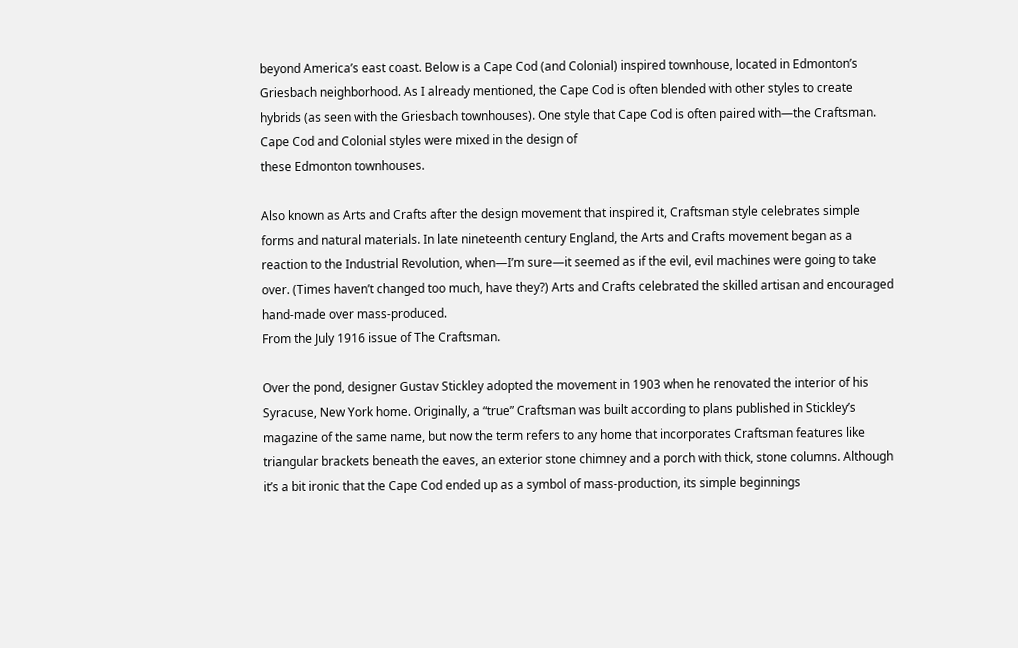beyond America’s east coast. Below is a Cape Cod (and Colonial) inspired townhouse, located in Edmonton’s Griesbach neighborhood. As I already mentioned, the Cape Cod is often blended with other styles to create hybrids (as seen with the Griesbach townhouses). One style that Cape Cod is often paired with—the Craftsman.
Cape Cod and Colonial styles were mixed in the design of
these Edmonton townhouses.

Also known as Arts and Crafts after the design movement that inspired it, Craftsman style celebrates simple forms and natural materials. In late nineteenth century England, the Arts and Crafts movement began as a reaction to the Industrial Revolution, when—I’m sure—it seemed as if the evil, evil machines were going to take over. (Times haven’t changed too much, have they?) Arts and Crafts celebrated the skilled artisan and encouraged hand-made over mass-produced.
From the July 1916 issue of The Craftsman.

Over the pond, designer Gustav Stickley adopted the movement in 1903 when he renovated the interior of his Syracuse, New York home. Originally, a “true” Craftsman was built according to plans published in Stickley’s magazine of the same name, but now the term refers to any home that incorporates Craftsman features like triangular brackets beneath the eaves, an exterior stone chimney and a porch with thick, stone columns. Although it’s a bit ironic that the Cape Cod ended up as a symbol of mass-production, its simple beginnings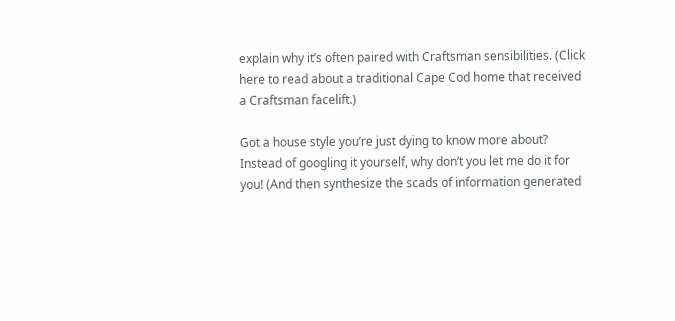explain why it’s often paired with Craftsman sensibilities. (Click here to read about a traditional Cape Cod home that received a Craftsman facelift.)

Got a house style you’re just dying to know more about? Instead of googling it yourself, why don’t you let me do it for you! (And then synthesize the scads of information generated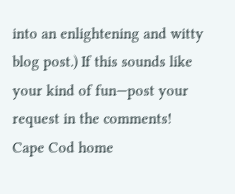into an enlightening and witty blog post.) If this sounds like your kind of fun—post your request in the comments!
Cape Cod home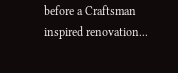before a Craftsman inspired renovation...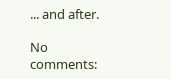... and after.

No comments: